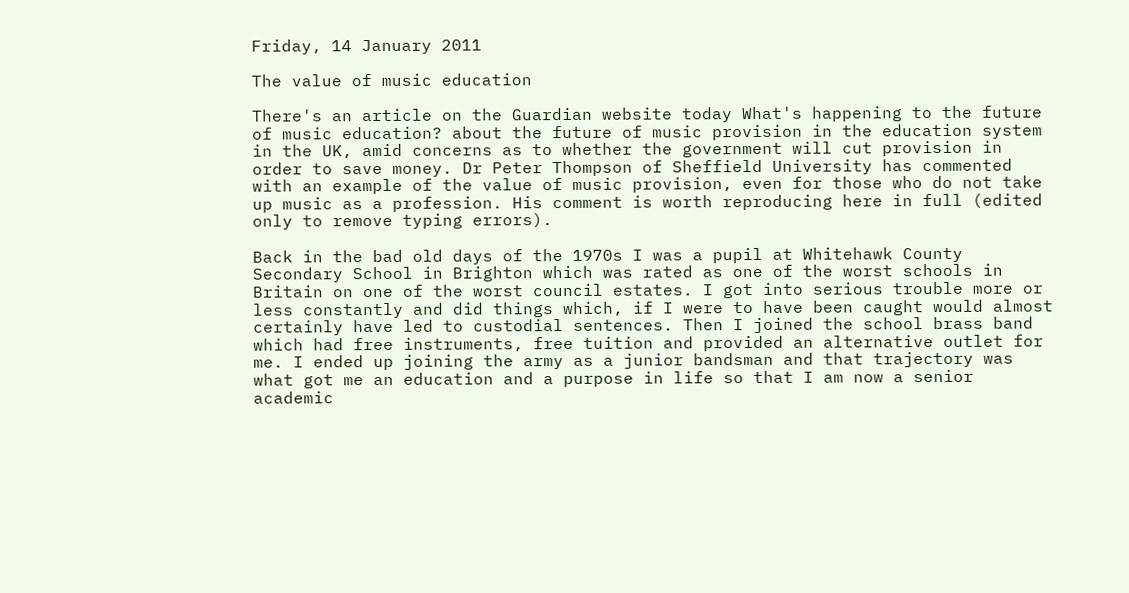Friday, 14 January 2011

The value of music education

There's an article on the Guardian website today What's happening to the future of music education? about the future of music provision in the education system in the UK, amid concerns as to whether the government will cut provision in order to save money. Dr Peter Thompson of Sheffield University has commented with an example of the value of music provision, even for those who do not take up music as a profession. His comment is worth reproducing here in full (edited only to remove typing errors).

Back in the bad old days of the 1970s I was a pupil at Whitehawk County Secondary School in Brighton which was rated as one of the worst schools in Britain on one of the worst council estates. I got into serious trouble more or less constantly and did things which, if I were to have been caught would almost certainly have led to custodial sentences. Then I joined the school brass band which had free instruments, free tuition and provided an alternative outlet for me. I ended up joining the army as a junior bandsman and that trajectory was what got me an education and a purpose in life so that I am now a senior academic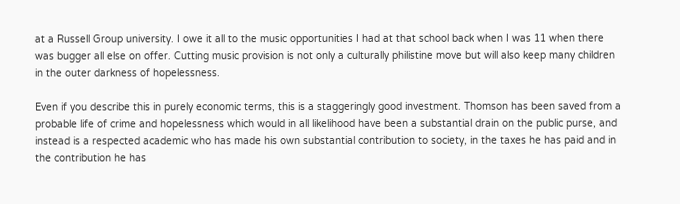at a Russell Group university. I owe it all to the music opportunities I had at that school back when I was 11 when there was bugger all else on offer. Cutting music provision is not only a culturally philistine move but will also keep many children in the outer darkness of hopelessness.

Even if you describe this in purely economic terms, this is a staggeringly good investment. Thomson has been saved from a probable life of crime and hopelessness which would in all likelihood have been a substantial drain on the public purse, and instead is a respected academic who has made his own substantial contribution to society, in the taxes he has paid and in the contribution he has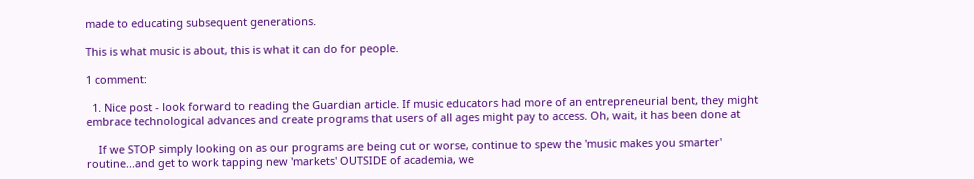made to educating subsequent generations.

This is what music is about, this is what it can do for people.

1 comment:

  1. Nice post - look forward to reading the Guardian article. If music educators had more of an entrepreneurial bent, they might embrace technological advances and create programs that users of all ages might pay to access. Oh, wait, it has been done at

    If we STOP simply looking on as our programs are being cut or worse, continue to spew the 'music makes you smarter' routine...and get to work tapping new 'markets' OUTSIDE of academia, we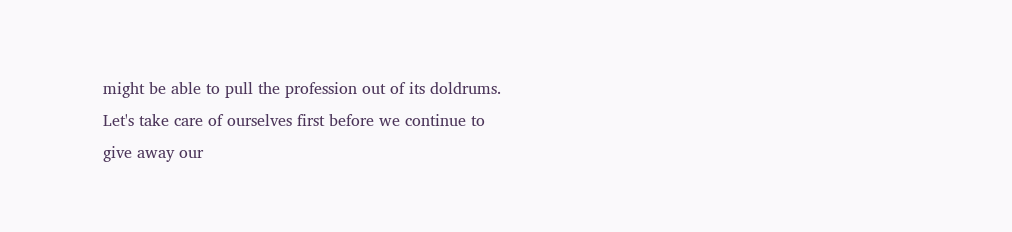might be able to pull the profession out of its doldrums. Let's take care of ourselves first before we continue to give away our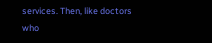services. Then, like doctors who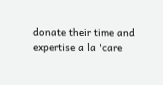donate their time and expertise a la 'care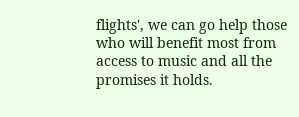flights', we can go help those who will benefit most from access to music and all the promises it holds.